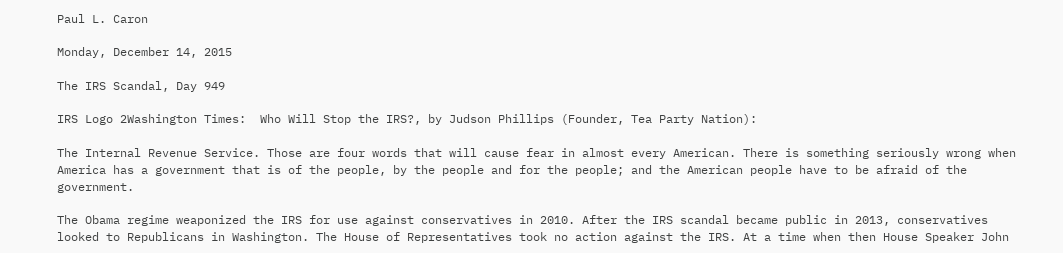Paul L. Caron

Monday, December 14, 2015

The IRS Scandal, Day 949

IRS Logo 2Washington Times:  Who Will Stop the IRS?, by Judson Phillips (Founder, Tea Party Nation):

The Internal Revenue Service. Those are four words that will cause fear in almost every American. There is something seriously wrong when America has a government that is of the people, by the people and for the people; and the American people have to be afraid of the government.

The Obama regime weaponized the IRS for use against conservatives in 2010. After the IRS scandal became public in 2013, conservatives looked to Republicans in Washington. The House of Representatives took no action against the IRS. At a time when then House Speaker John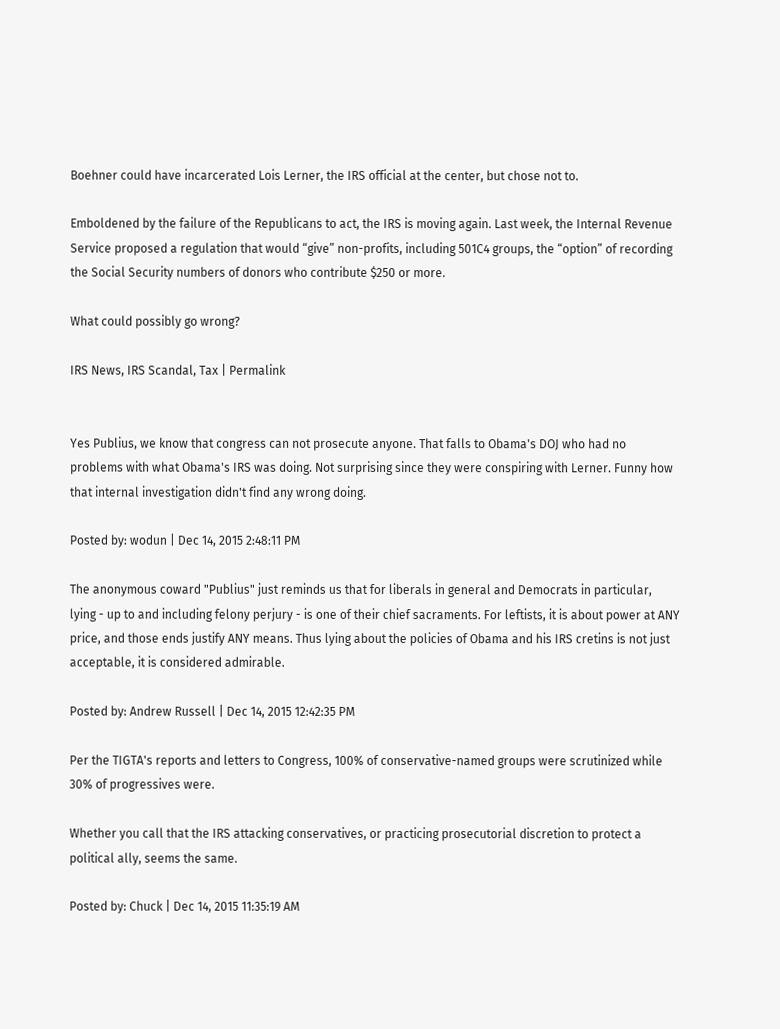Boehner could have incarcerated Lois Lerner, the IRS official at the center, but chose not to.

Emboldened by the failure of the Republicans to act, the IRS is moving again. Last week, the Internal Revenue Service proposed a regulation that would “give” non-profits, including 501C4 groups, the “option” of recording the Social Security numbers of donors who contribute $250 or more.

What could possibly go wrong?

IRS News, IRS Scandal, Tax | Permalink


Yes Publius, we know that congress can not prosecute anyone. That falls to Obama's DOJ who had no problems with what Obama's IRS was doing. Not surprising since they were conspiring with Lerner. Funny how that internal investigation didn't find any wrong doing.

Posted by: wodun | Dec 14, 2015 2:48:11 PM

The anonymous coward "Publius" just reminds us that for liberals in general and Democrats in particular, lying - up to and including felony perjury - is one of their chief sacraments. For leftists, it is about power at ANY price, and those ends justify ANY means. Thus lying about the policies of Obama and his IRS cretins is not just acceptable, it is considered admirable.

Posted by: Andrew Russell | Dec 14, 2015 12:42:35 PM

Per the TIGTA's reports and letters to Congress, 100% of conservative-named groups were scrutinized while 30% of progressives were.

Whether you call that the IRS attacking conservatives, or practicing prosecutorial discretion to protect a political ally, seems the same.

Posted by: Chuck | Dec 14, 2015 11:35:19 AM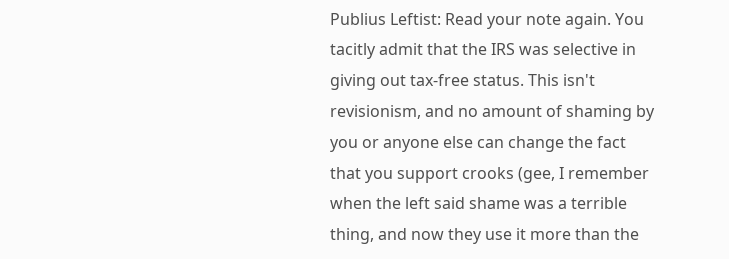Publius Leftist: Read your note again. You tacitly admit that the IRS was selective in giving out tax-free status. This isn't revisionism, and no amount of shaming by you or anyone else can change the fact that you support crooks (gee, I remember when the left said shame was a terrible thing, and now they use it more than the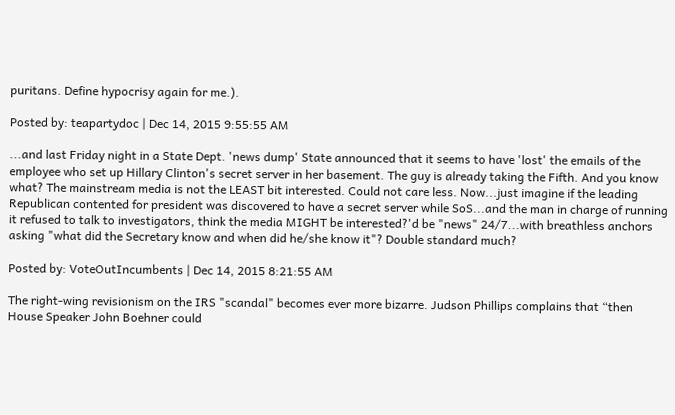puritans. Define hypocrisy again for me.).

Posted by: teapartydoc | Dec 14, 2015 9:55:55 AM

...and last Friday night in a State Dept. 'news dump' State announced that it seems to have 'lost' the emails of the employee who set up Hillary Clinton's secret server in her basement. The guy is already taking the Fifth. And you know what? The mainstream media is not the LEAST bit interested. Could not care less. Now...just imagine if the leading Republican contented for president was discovered to have a secret server while SoS...and the man in charge of running it refused to talk to investigators, think the media MIGHT be interested?'d be "news" 24/7...with breathless anchors asking "what did the Secretary know and when did he/she know it"? Double standard much?

Posted by: VoteOutIncumbents | Dec 14, 2015 8:21:55 AM

The right-wing revisionism on the IRS "scandal" becomes ever more bizarre. Judson Phillips complains that “then House Speaker John Boehner could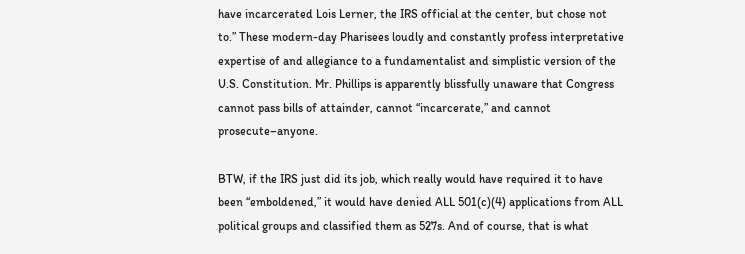have incarcerated Lois Lerner, the IRS official at the center, but chose not to.” These modern-day Pharisees loudly and constantly profess interpretative expertise of and allegiance to a fundamentalist and simplistic version of the U.S. Constitution. Mr. Phillips is apparently blissfully unaware that Congress cannot pass bills of attainder, cannot “incarcerate,” and cannot prosecute–anyone.

BTW, if the IRS just did its job, which really would have required it to have been “emboldened,” it would have denied ALL 501(c)(4) applications from ALL political groups and classified them as 527s. And of course, that is what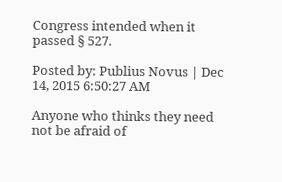Congress intended when it passed § 527.

Posted by: Publius Novus | Dec 14, 2015 6:50:27 AM

Anyone who thinks they need not be afraid of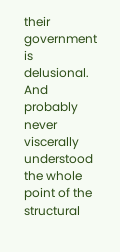their government is delusional. And probably never viscerally understood the whole point of the structural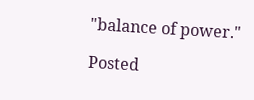"balance of power."

Posted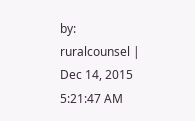by: ruralcounsel | Dec 14, 2015 5:21:47 AM